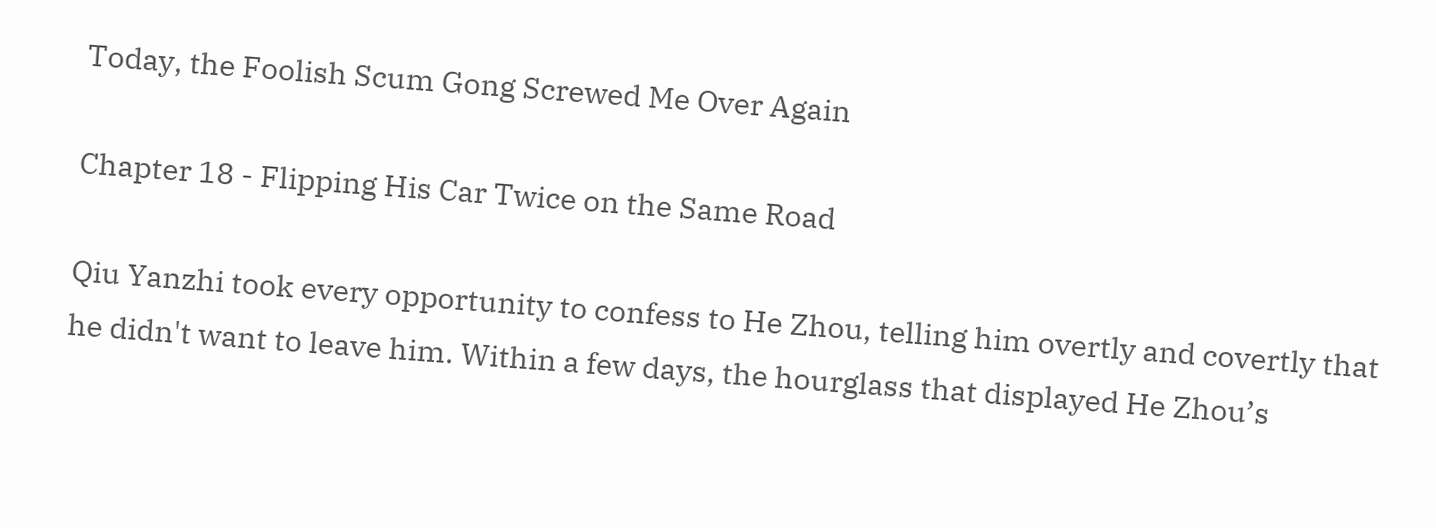Today, the Foolish Scum Gong Screwed Me Over Again

Chapter 18 - Flipping His Car Twice on the Same Road

Qiu Yanzhi took every opportunity to confess to He Zhou, telling him overtly and covertly that he didn't want to leave him. Within a few days, the hourglass that displayed He Zhou’s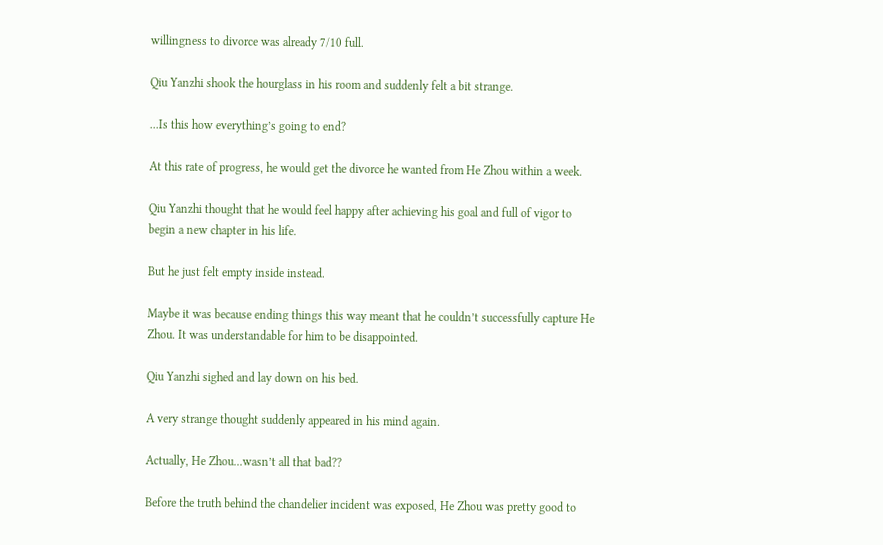willingness to divorce was already 7/10 full.

Qiu Yanzhi shook the hourglass in his room and suddenly felt a bit strange.

...Is this how everything’s going to end?

At this rate of progress, he would get the divorce he wanted from He Zhou within a week.

Qiu Yanzhi thought that he would feel happy after achieving his goal and full of vigor to begin a new chapter in his life.

But he just felt empty inside instead.

Maybe it was because ending things this way meant that he couldn’t successfully capture He Zhou. It was understandable for him to be disappointed.

Qiu Yanzhi sighed and lay down on his bed.

A very strange thought suddenly appeared in his mind again.

Actually, He Zhou...wasn’t all that bad??

Before the truth behind the chandelier incident was exposed, He Zhou was pretty good to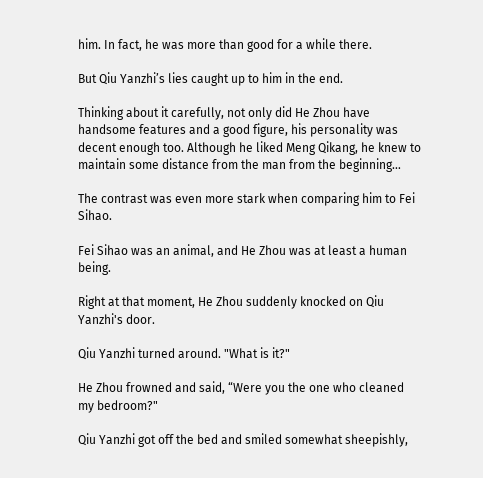him. In fact, he was more than good for a while there.

But Qiu Yanzhi’s lies caught up to him in the end.

Thinking about it carefully, not only did He Zhou have handsome features and a good figure, his personality was decent enough too. Although he liked Meng Qikang, he knew to maintain some distance from the man from the beginning…

The contrast was even more stark when comparing him to Fei Sihao.

Fei Sihao was an animal, and He Zhou was at least a human being.

Right at that moment, He Zhou suddenly knocked on Qiu Yanzhi's door.

Qiu Yanzhi turned around. "What is it?"

He Zhou frowned and said, “Were you the one who cleaned my bedroom?"

Qiu Yanzhi got off the bed and smiled somewhat sheepishly,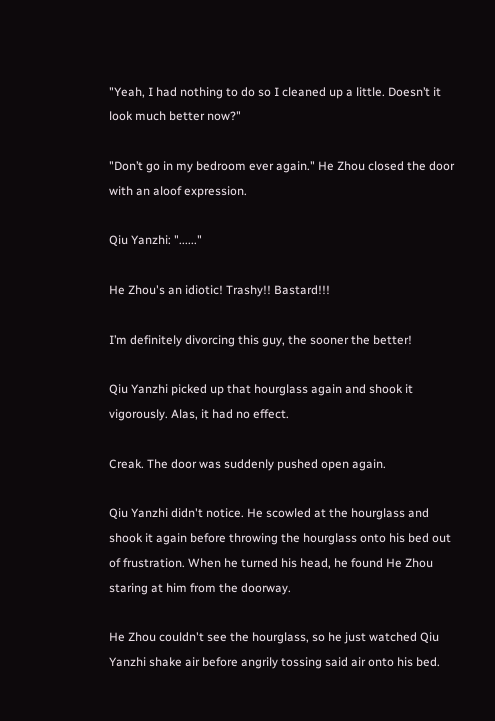"Yeah, I had nothing to do so I cleaned up a little. Doesn’t it look much better now?"

"Don’t go in my bedroom ever again." He Zhou closed the door with an aloof expression.

Qiu Yanzhi: "......"

He Zhou's an idiotic! Trashy!! Bastard!!!

I’m definitely divorcing this guy, the sooner the better!

Qiu Yanzhi picked up that hourglass again and shook it vigorously. Alas, it had no effect.

Creak. The door was suddenly pushed open again.

Qiu Yanzhi didn't notice. He scowled at the hourglass and shook it again before throwing the hourglass onto his bed out of frustration. When he turned his head, he found He Zhou staring at him from the doorway.

He Zhou couldn't see the hourglass, so he just watched Qiu Yanzhi shake air before angrily tossing said air onto his bed.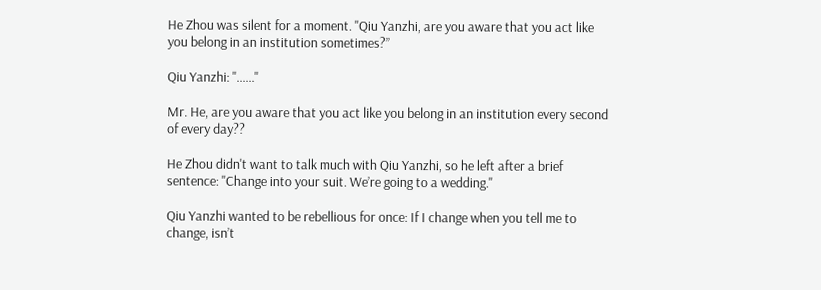He Zhou was silent for a moment. "Qiu Yanzhi, are you aware that you act like you belong in an institution sometimes?”

Qiu Yanzhi: "......"

Mr. He, are you aware that you act like you belong in an institution every second of every day??

He Zhou didn't want to talk much with Qiu Yanzhi, so he left after a brief sentence: "Change into your suit. We’re going to a wedding."

Qiu Yanzhi wanted to be rebellious for once: If I change when you tell me to change, isn’t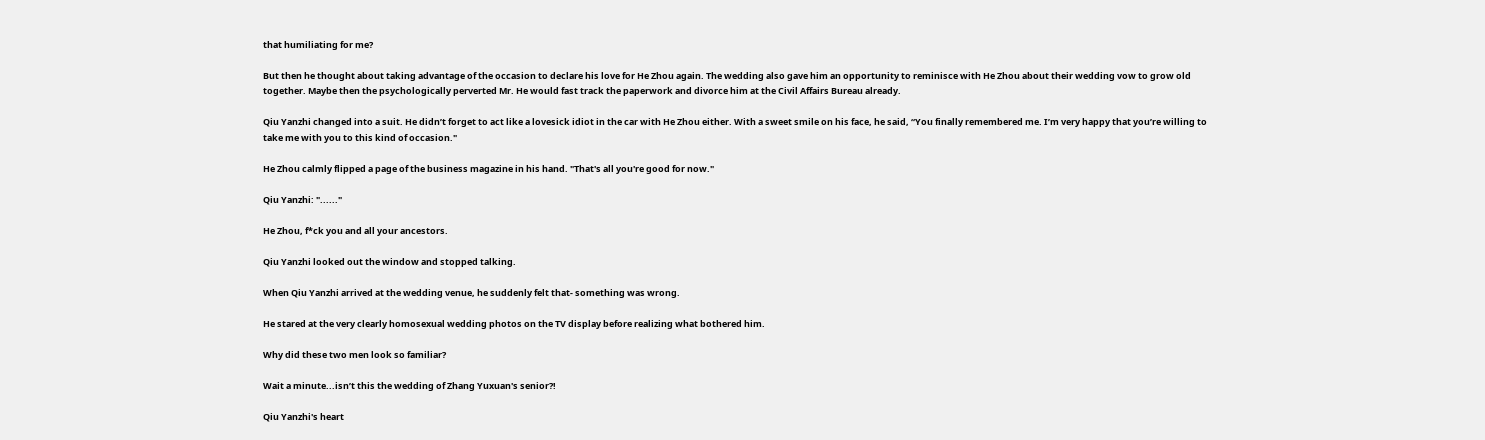that humiliating for me?

But then he thought about taking advantage of the occasion to declare his love for He Zhou again. The wedding also gave him an opportunity to reminisce with He Zhou about their wedding vow to grow old together. Maybe then the psychologically perverted Mr. He would fast track the paperwork and divorce him at the Civil Affairs Bureau already.

Qiu Yanzhi changed into a suit. He didn’t forget to act like a lovesick idiot in the car with He Zhou either. With a sweet smile on his face, he said, “You finally remembered me. I’m very happy that you’re willing to take me with you to this kind of occasion."

He Zhou calmly flipped a page of the business magazine in his hand. "That's all you're good for now."

Qiu Yanzhi: "......"

He Zhou, f*ck you and all your ancestors.

Qiu Yanzhi looked out the window and stopped talking.

When Qiu Yanzhi arrived at the wedding venue, he suddenly felt that- something was wrong.

He stared at the very clearly homosexual wedding photos on the TV display before realizing what bothered him.

Why did these two men look so familiar?

Wait a minute...isn’t this the wedding of Zhang Yuxuan's senior?!

Qiu Yanzhi's heart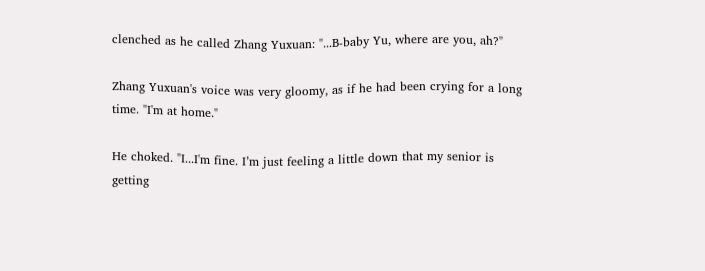clenched as he called Zhang Yuxuan: "...B-baby Yu, where are you, ah?"

Zhang Yuxuan's voice was very gloomy, as if he had been crying for a long time. "I'm at home."

He choked. "I...I'm fine. I’m just feeling a little down that my senior is getting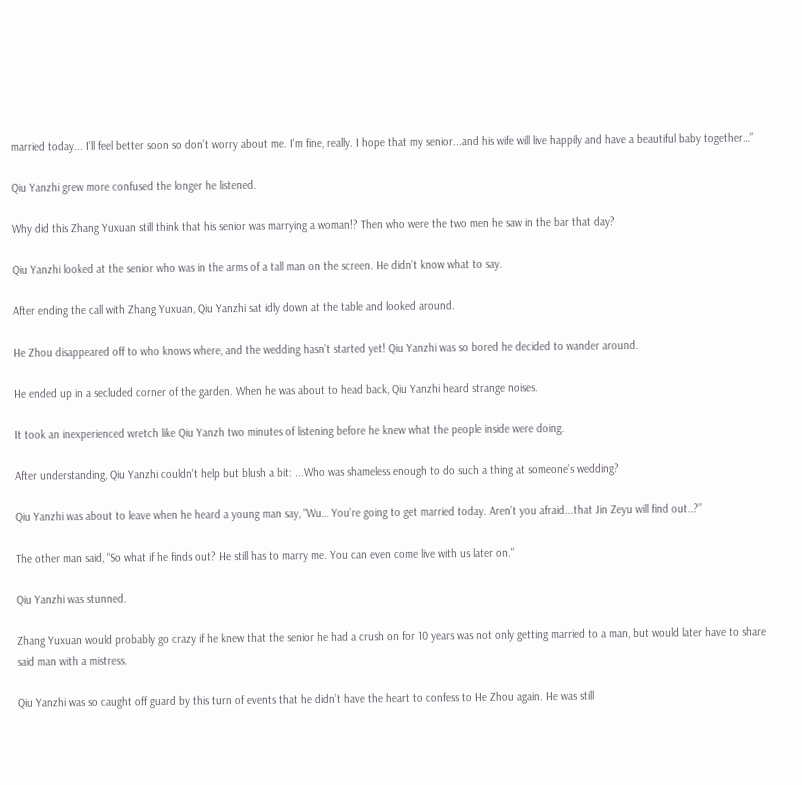married today... I'll feel better soon so don’t worry about me. I'm fine, really. I hope that my senior...and his wife will live happily and have a beautiful baby together…”

Qiu Yanzhi grew more confused the longer he listened.

Why did this Zhang Yuxuan still think that his senior was marrying a woman!? Then who were the two men he saw in the bar that day?

Qiu Yanzhi looked at the senior who was in the arms of a tall man on the screen. He didn’t know what to say.

After ending the call with Zhang Yuxuan, Qiu Yanzhi sat idly down at the table and looked around.

He Zhou disappeared off to who knows where, and the wedding hasn’t started yet! Qiu Yanzhi was so bored he decided to wander around.

He ended up in a secluded corner of the garden. When he was about to head back, Qiu Yanzhi heard strange noises.

It took an inexperienced wretch like Qiu Yanzh two minutes of listening before he knew what the people inside were doing.

After understanding, Qiu Yanzhi couldn't help but blush a bit: ...Who was shameless enough to do such a thing at someone’s wedding?

Qiu Yanzhi was about to leave when he heard a young man say, "Wu… You’re going to get married today. Aren’t you afraid...that Jin Zeyu will find out..?”

The other man said, "So what if he finds out? He still has to marry me. You can even come live with us later on."

Qiu Yanzhi was stunned.

Zhang Yuxuan would probably go crazy if he knew that the senior he had a crush on for 10 years was not only getting married to a man, but would later have to share said man with a mistress.

Qiu Yanzhi was so caught off guard by this turn of events that he didn’t have the heart to confess to He Zhou again. He was still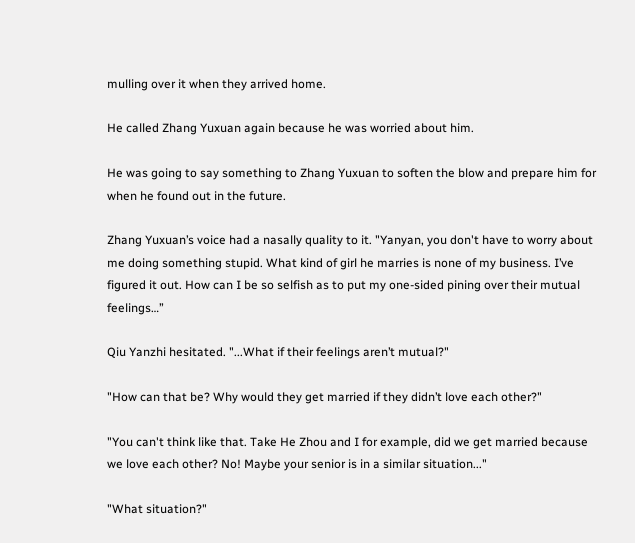mulling over it when they arrived home.

He called Zhang Yuxuan again because he was worried about him.

He was going to say something to Zhang Yuxuan to soften the blow and prepare him for when he found out in the future.

Zhang Yuxuan’s voice had a nasally quality to it. "Yanyan, you don't have to worry about me doing something stupid. What kind of girl he marries is none of my business. I’ve figured it out. How can I be so selfish as to put my one-sided pining over their mutual feelings…”

Qiu Yanzhi hesitated. "...What if their feelings aren’t mutual?"

"How can that be? Why would they get married if they didn’t love each other?"

"You can't think like that. Take He Zhou and I for example, did we get married because we love each other? No! Maybe your senior is in a similar situation..."

"What situation?"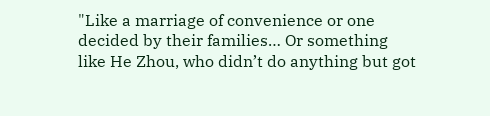"Like a marriage of convenience or one decided by their families… Or something like He Zhou, who didn’t do anything but got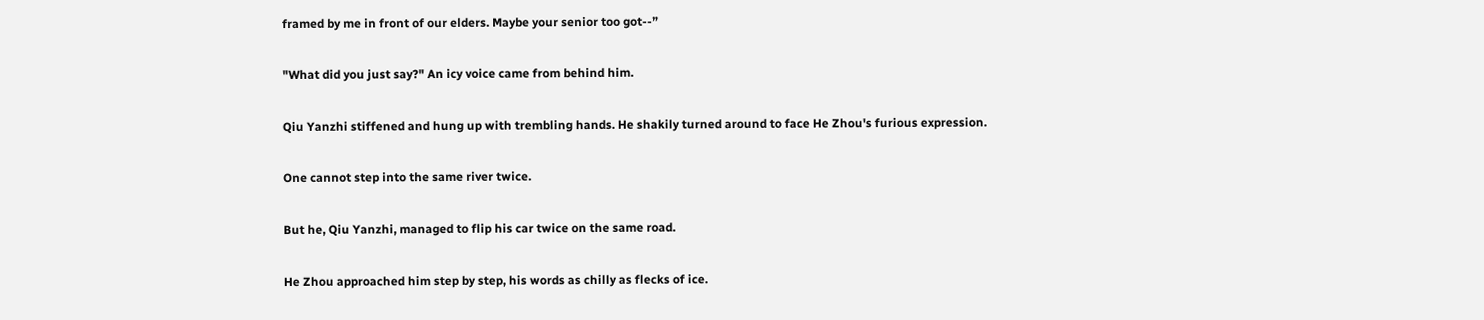framed by me in front of our elders. Maybe your senior too got--”

"What did you just say?" An icy voice came from behind him.

Qiu Yanzhi stiffened and hung up with trembling hands. He shakily turned around to face He Zhou's furious expression.

One cannot step into the same river twice.

But he, Qiu Yanzhi, managed to flip his car twice on the same road.

He Zhou approached him step by step, his words as chilly as flecks of ice.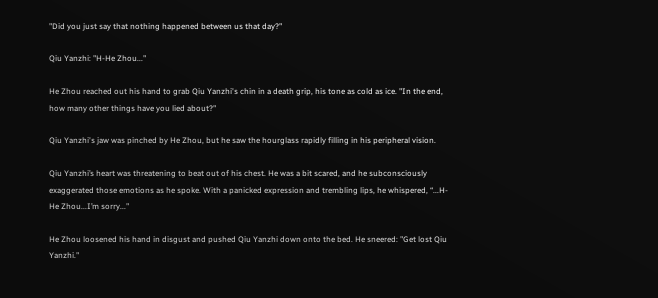"Did you just say that nothing happened between us that day?"

Qiu Yanzhi: "H-He Zhou..."

He Zhou reached out his hand to grab Qiu Yanzhi's chin in a death grip, his tone as cold as ice. "In the end, how many other things have you lied about?"

Qiu Yanzhi's jaw was pinched by He Zhou, but he saw the hourglass rapidly filling in his peripheral vision.

Qiu Yanzhi’s heart was threatening to beat out of his chest. He was a bit scared, and he subconsciously exaggerated those emotions as he spoke. With a panicked expression and trembling lips, he whispered, “...H-He Zhou...I’m sorry..."

He Zhou loosened his hand in disgust and pushed Qiu Yanzhi down onto the bed. He sneered: "Get lost Qiu Yanzhi."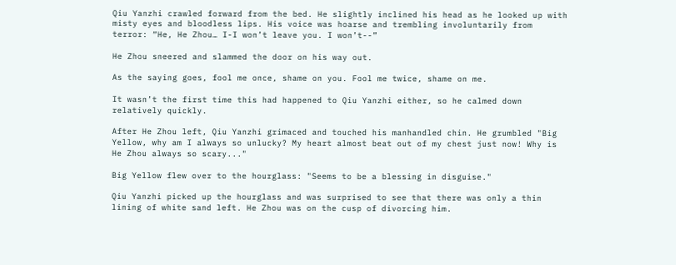Qiu Yanzhi crawled forward from the bed. He slightly inclined his head as he looked up with misty eyes and bloodless lips. His voice was hoarse and trembling involuntarily from terror: “He, He Zhou… I-I won’t leave you. I won’t--”

He Zhou sneered and slammed the door on his way out.

As the saying goes, fool me once, shame on you. Fool me twice, shame on me.

It wasn’t the first time this had happened to Qiu Yanzhi either, so he calmed down relatively quickly.

After He Zhou left, Qiu Yanzhi grimaced and touched his manhandled chin. He grumbled "Big Yellow, why am I always so unlucky? My heart almost beat out of my chest just now! Why is He Zhou always so scary..."

Big Yellow flew over to the hourglass: "Seems to be a blessing in disguise."

Qiu Yanzhi picked up the hourglass and was surprised to see that there was only a thin lining of white sand left. He Zhou was on the cusp of divorcing him.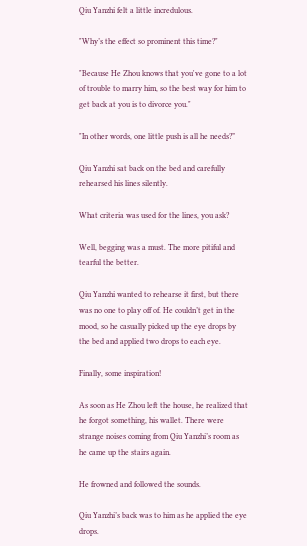Qiu Yanzhi felt a little incredulous.

"Why’s the effect so prominent this time?"

"Because He Zhou knows that you've gone to a lot of trouble to marry him, so the best way for him to get back at you is to divorce you."

"In other words, one little push is all he needs?”

Qiu Yanzhi sat back on the bed and carefully rehearsed his lines silently.

What criteria was used for the lines, you ask?

Well, begging was a must. The more pitiful and tearful the better.

Qiu Yanzhi wanted to rehearse it first, but there was no one to play off of. He couldn’t get in the mood, so he casually picked up the eye drops by the bed and applied two drops to each eye.

Finally, some inspiration!

As soon as He Zhou left the house, he realized that he forgot something, his wallet. There were strange noises coming from Qiu Yanzhi’s room as he came up the stairs again.

He frowned and followed the sounds.

Qiu Yanzhi’s back was to him as he applied the eye drops.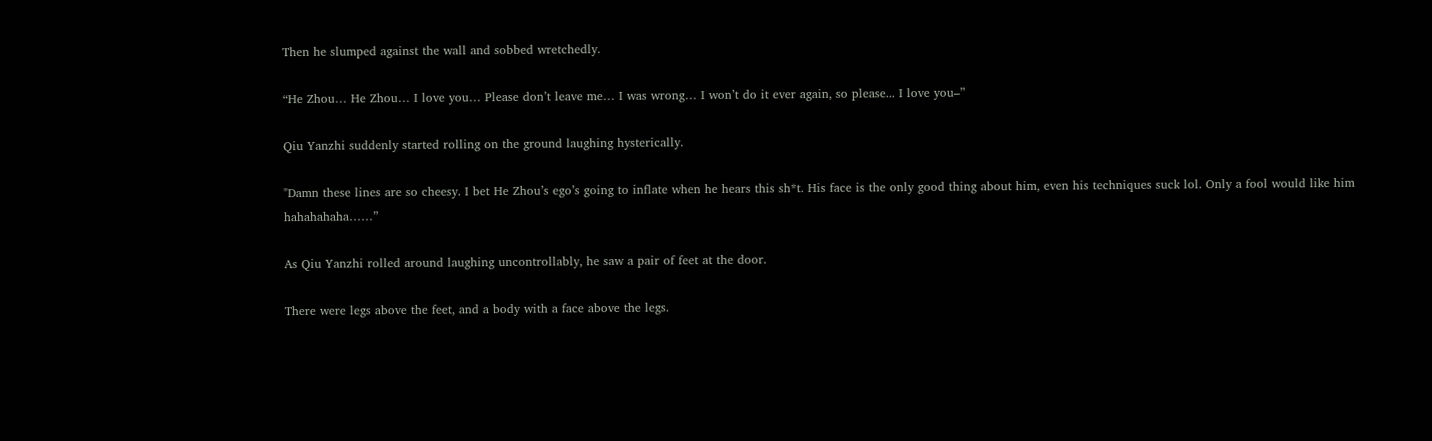Then he slumped against the wall and sobbed wretchedly.

“He Zhou… He Zhou… I love you… Please don’t leave me… I was wrong… I won’t do it ever again, so please... I love you–”

Qiu Yanzhi suddenly started rolling on the ground laughing hysterically.

"Damn these lines are so cheesy. I bet He Zhou’s ego’s going to inflate when he hears this sh*t. His face is the only good thing about him, even his techniques suck lol. Only a fool would like him hahahahaha……”

As Qiu Yanzhi rolled around laughing uncontrollably, he saw a pair of feet at the door.

There were legs above the feet, and a body with a face above the legs.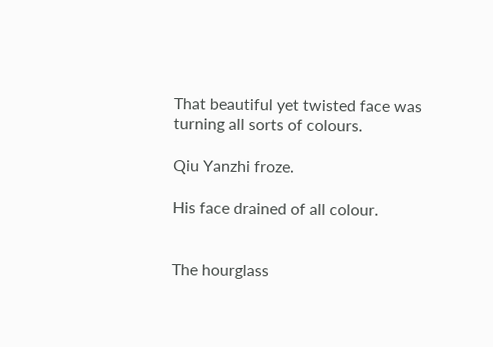That beautiful yet twisted face was turning all sorts of colours.

Qiu Yanzhi froze.

His face drained of all colour.


The hourglass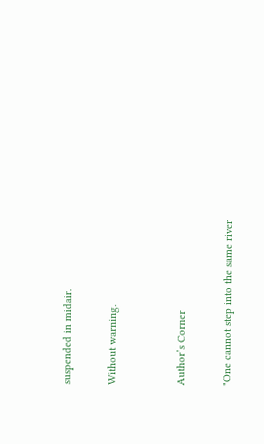suspended in midair.

Without warning.


Author’s Corner

"One cannot step into the same river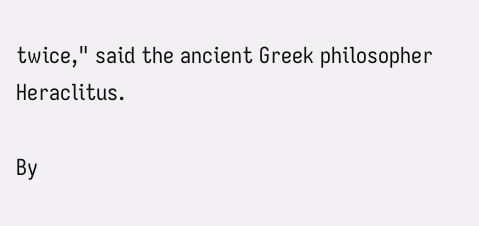twice," said the ancient Greek philosopher Heraclitus.

By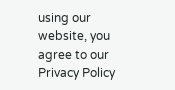using our website, you agree to our Privacy Policy